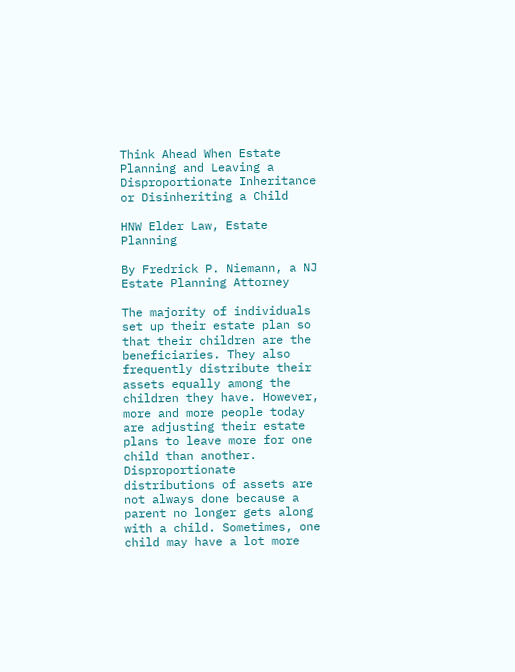Think Ahead When Estate Planning and Leaving a Disproportionate Inheritance or Disinheriting a Child

HNW Elder Law, Estate Planning

By Fredrick P. Niemann, a NJ Estate Planning Attorney

The majority of individuals set up their estate plan so that their children are the beneficiaries. They also frequently distribute their assets equally among the children they have. However, more and more people today are adjusting their estate plans to leave more for one child than another. Disproportionate distributions of assets are not always done because a parent no longer gets along with a child. Sometimes, one child may have a lot more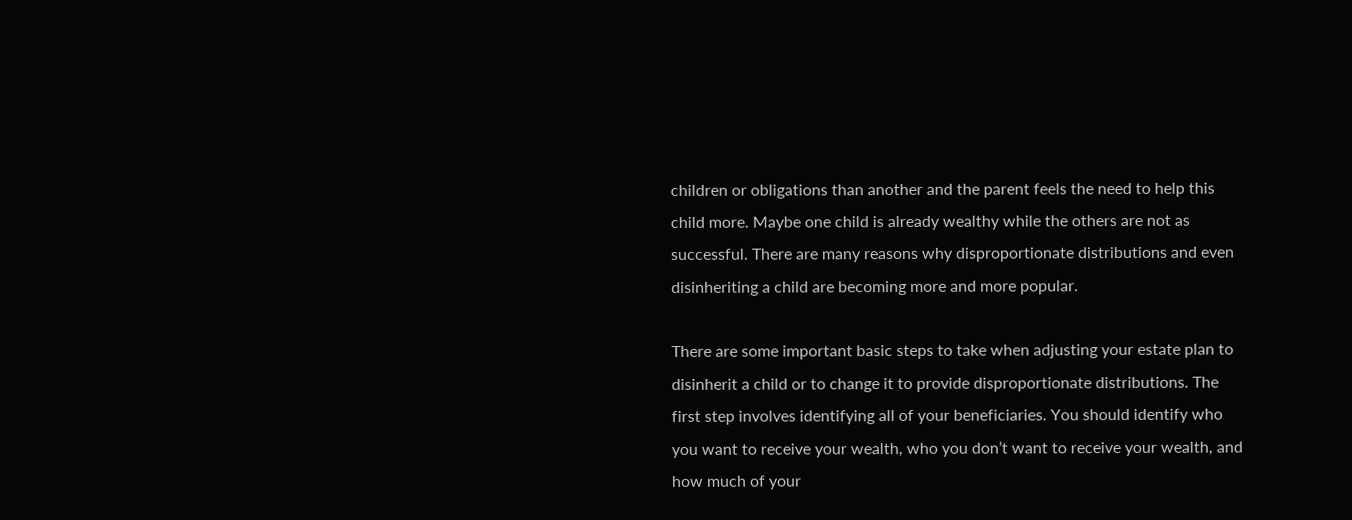children or obligations than another and the parent feels the need to help this child more. Maybe one child is already wealthy while the others are not as successful. There are many reasons why disproportionate distributions and even disinheriting a child are becoming more and more popular.

There are some important basic steps to take when adjusting your estate plan to disinherit a child or to change it to provide disproportionate distributions. The first step involves identifying all of your beneficiaries. You should identify who you want to receive your wealth, who you don’t want to receive your wealth, and how much of your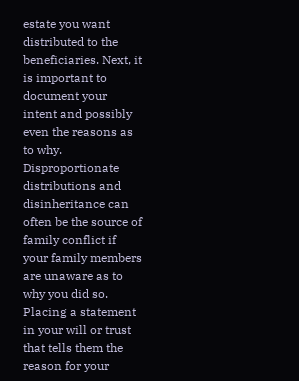estate you want distributed to the beneficiaries. Next, it is important to document your intent and possibly even the reasons as to why. Disproportionate distributions and disinheritance can often be the source of family conflict if your family members are unaware as to why you did so. Placing a statement in your will or trust that tells them the reason for your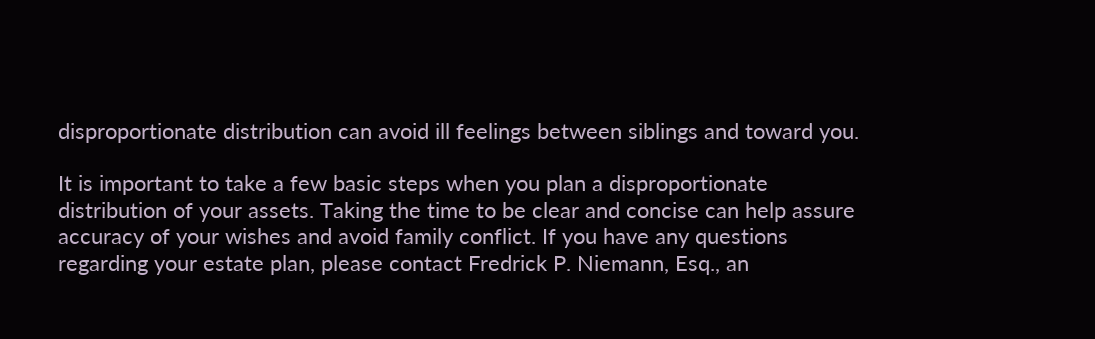disproportionate distribution can avoid ill feelings between siblings and toward you.

It is important to take a few basic steps when you plan a disproportionate distribution of your assets. Taking the time to be clear and concise can help assure accuracy of your wishes and avoid family conflict. If you have any questions regarding your estate plan, please contact Fredrick P. Niemann, Esq., an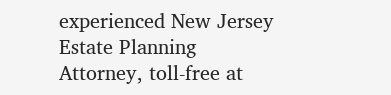experienced New Jersey Estate Planning Attorney, toll-free at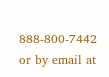888-800-7442 or by email at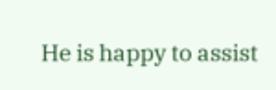He is happy to assist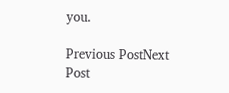you.

Previous PostNext Post